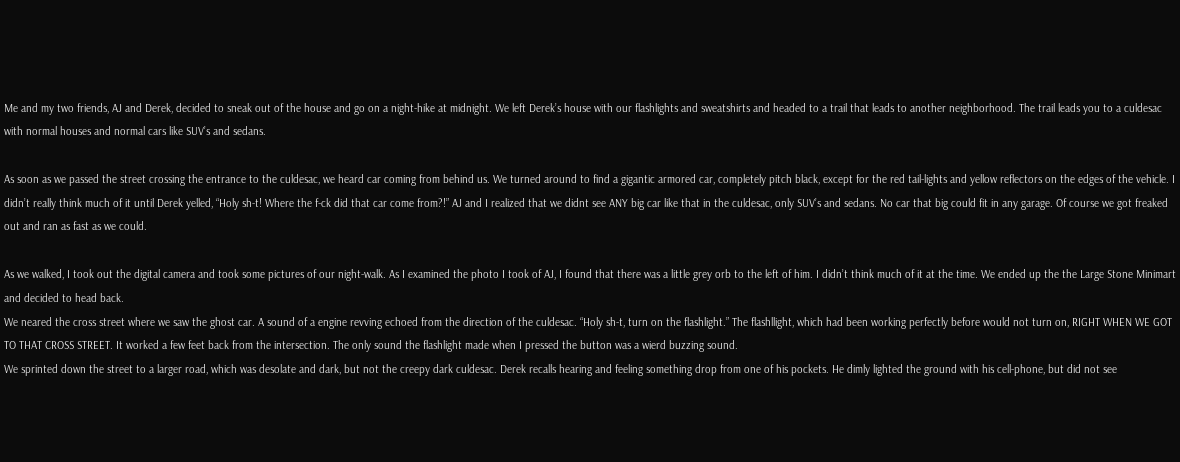Me and my two friends, AJ and Derek, decided to sneak out of the house and go on a night-hike at midnight. We left Derek’s house with our flashlights and sweatshirts and headed to a trail that leads to another neighborhood. The trail leads you to a culdesac with normal houses and normal cars like SUV’s and sedans.

As soon as we passed the street crossing the entrance to the culdesac, we heard car coming from behind us. We turned around to find a gigantic armored car, completely pitch black, except for the red tail-lights and yellow reflectors on the edges of the vehicle. I didn’t really think much of it until Derek yelled, “Holy sh-t! Where the f-ck did that car come from?!” AJ and I realized that we didnt see ANY big car like that in the culdesac, only SUV’s and sedans. No car that big could fit in any garage. Of course we got freaked out and ran as fast as we could.

As we walked, I took out the digital camera and took some pictures of our night-walk. As I examined the photo I took of AJ, I found that there was a little grey orb to the left of him. I didn’t think much of it at the time. We ended up the the Large Stone Minimart and decided to head back.
We neared the cross street where we saw the ghost car. A sound of a engine revving echoed from the direction of the culdesac. “Holy sh-t, turn on the flashlight.” The flashllight, which had been working perfectly before would not turn on, RIGHT WHEN WE GOT TO THAT CROSS STREET. It worked a few feet back from the intersection. The only sound the flashlight made when I pressed the button was a wierd buzzing sound.
We sprinted down the street to a larger road, which was desolate and dark, but not the creepy dark culdesac. Derek recalls hearing and feeling something drop from one of his pockets. He dimly lighted the ground with his cell-phone, but did not see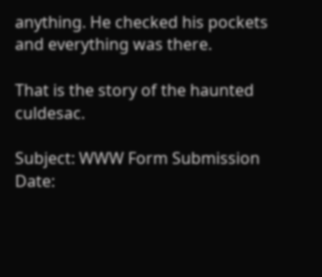anything. He checked his pockets and everything was there.

That is the story of the haunted culdesac.

Subject: WWW Form Submission
Date: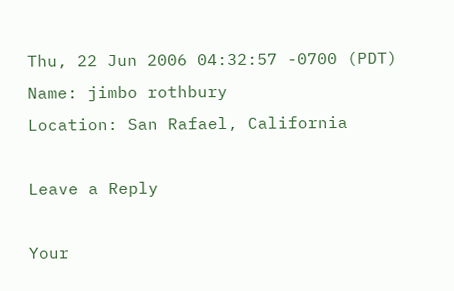Thu, 22 Jun 2006 04:32:57 -0700 (PDT)
Name: jimbo rothbury
Location: San Rafael, California

Leave a Reply

Your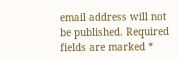email address will not be published. Required fields are marked *